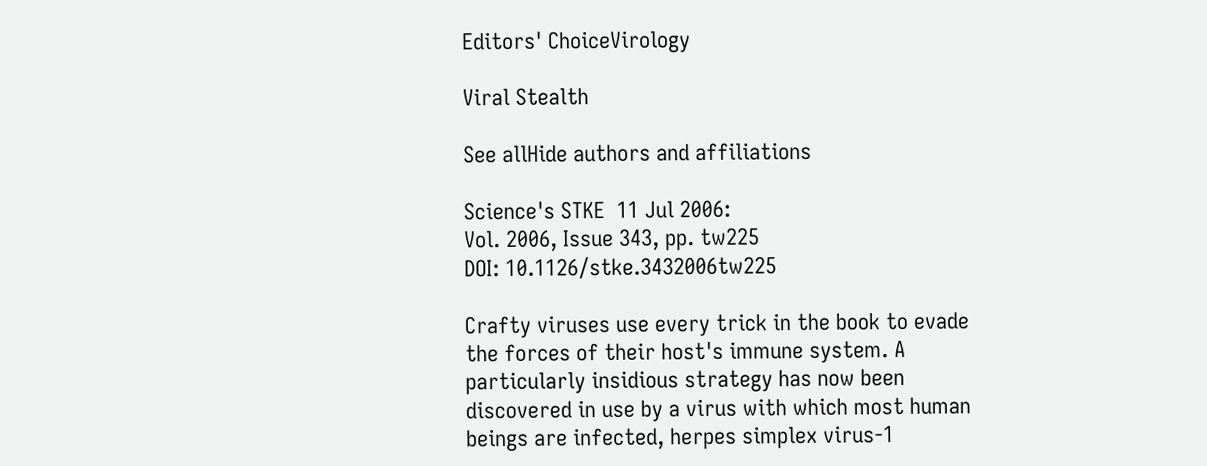Editors' ChoiceVirology

Viral Stealth

See allHide authors and affiliations

Science's STKE  11 Jul 2006:
Vol. 2006, Issue 343, pp. tw225
DOI: 10.1126/stke.3432006tw225

Crafty viruses use every trick in the book to evade the forces of their host's immune system. A particularly insidious strategy has now been discovered in use by a virus with which most human beings are infected, herpes simplex virus-1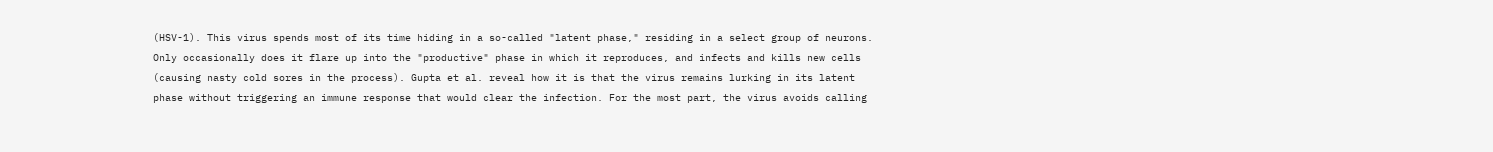(HSV-1). This virus spends most of its time hiding in a so-called "latent phase," residing in a select group of neurons. Only occasionally does it flare up into the "productive" phase in which it reproduces, and infects and kills new cells (causing nasty cold sores in the process). Gupta et al. reveal how it is that the virus remains lurking in its latent phase without triggering an immune response that would clear the infection. For the most part, the virus avoids calling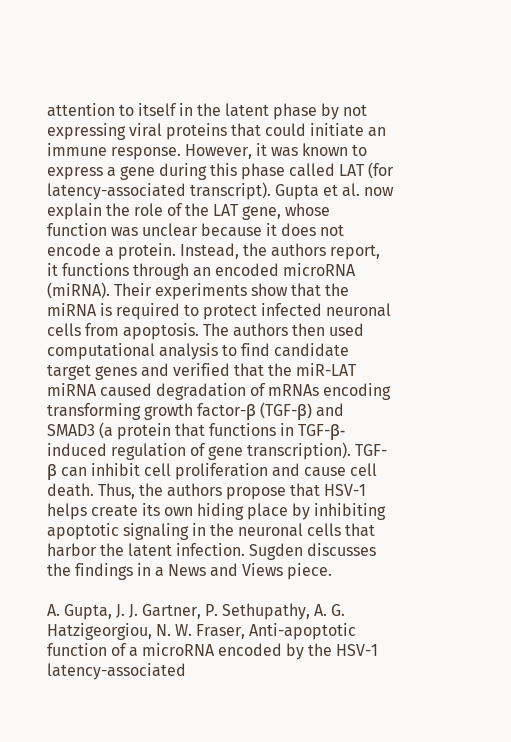attention to itself in the latent phase by not expressing viral proteins that could initiate an immune response. However, it was known to express a gene during this phase called LAT (for latency-associated transcript). Gupta et al. now explain the role of the LAT gene, whose function was unclear because it does not encode a protein. Instead, the authors report, it functions through an encoded microRNA (miRNA). Their experiments show that the miRNA is required to protect infected neuronal cells from apoptosis. The authors then used computational analysis to find candidate target genes and verified that the miR-LAT miRNA caused degradation of mRNAs encoding transforming growth factor-β (TGF-β) and SMAD3 (a protein that functions in TGF-β-induced regulation of gene transcription). TGF-β can inhibit cell proliferation and cause cell death. Thus, the authors propose that HSV-1 helps create its own hiding place by inhibiting apoptotic signaling in the neuronal cells that harbor the latent infection. Sugden discusses the findings in a News and Views piece.

A. Gupta, J. J. Gartner, P. Sethupathy, A. G. Hatzigeorgiou, N. W. Fraser, Anti-apoptotic function of a microRNA encoded by the HSV-1 latency-associated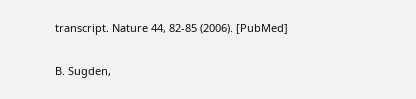transcript. Nature 44, 82-85 (2006). [PubMed]

B. Sugden,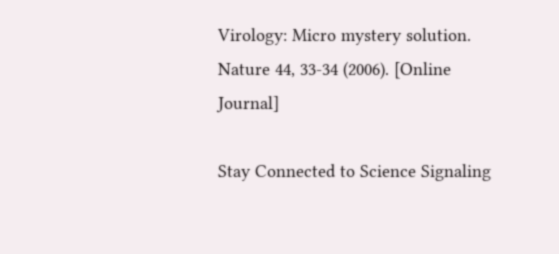Virology: Micro mystery solution. Nature 44, 33-34 (2006). [Online Journal]

Stay Connected to Science Signaling